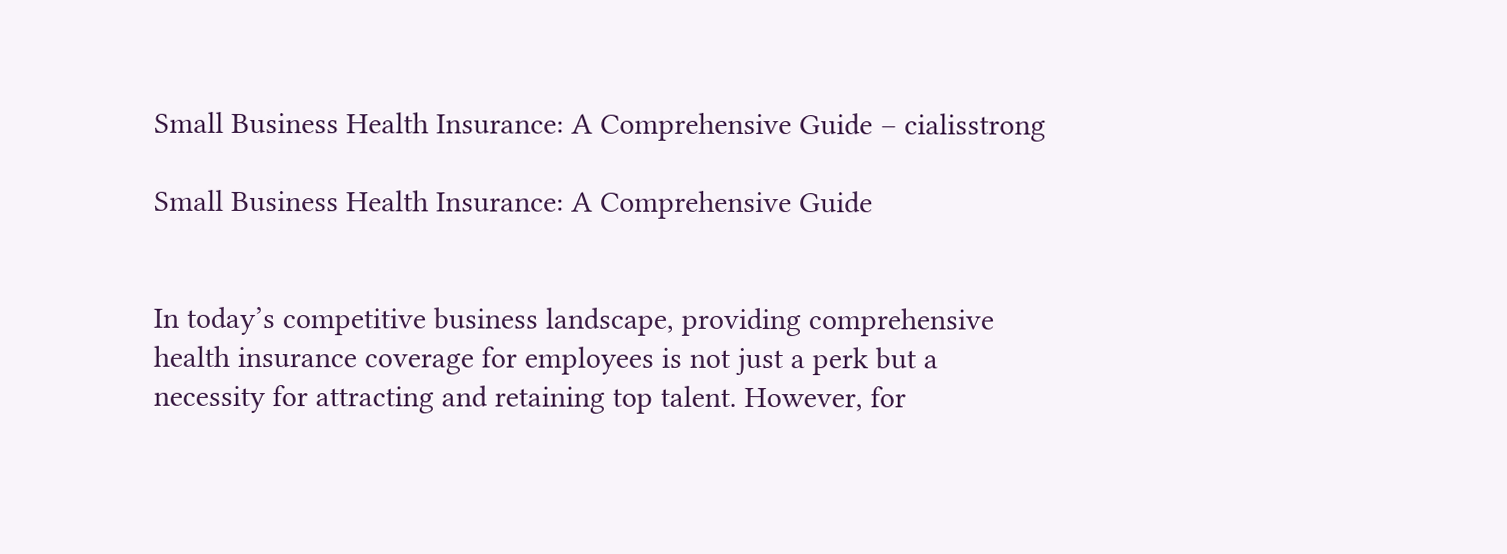Small Business Health Insurance: A Comprehensive Guide – cialisstrong

Small Business Health Insurance: A Comprehensive Guide


In today’s competitive business landscape, providing comprehensive health insurance coverage for employees is not just a perk but a necessity for attracting and retaining top talent. However, for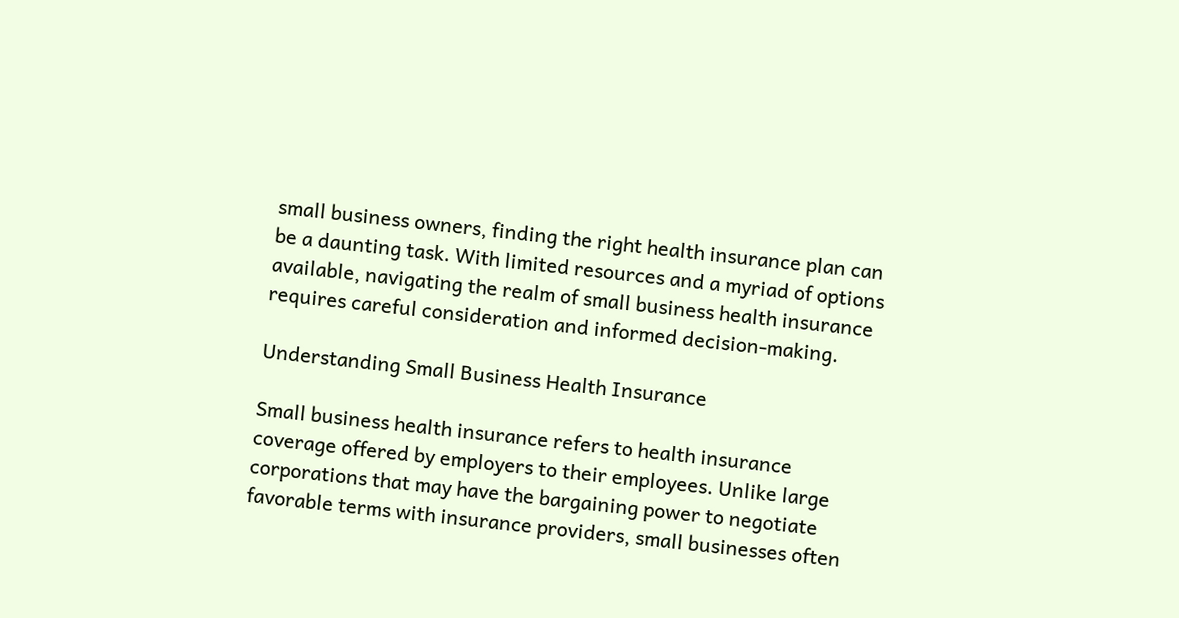small business owners, finding the right health insurance plan can be a daunting task. With limited resources and a myriad of options available, navigating the realm of small business health insurance requires careful consideration and informed decision-making.

Understanding Small Business Health Insurance

Small business health insurance refers to health insurance coverage offered by employers to their employees. Unlike large corporations that may have the bargaining power to negotiate favorable terms with insurance providers, small businesses often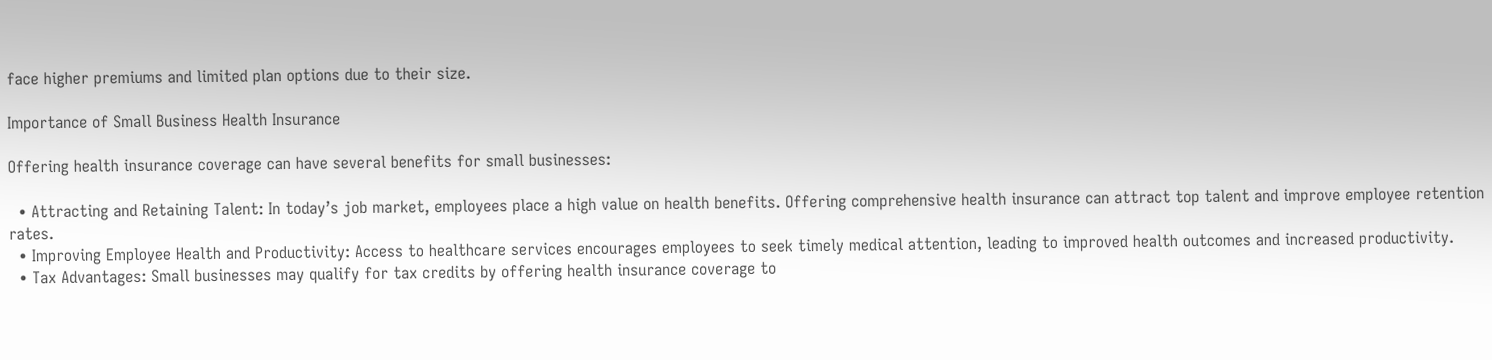face higher premiums and limited plan options due to their size.

Importance of Small Business Health Insurance

Offering health insurance coverage can have several benefits for small businesses:

  • Attracting and Retaining Talent: In today’s job market, employees place a high value on health benefits. Offering comprehensive health insurance can attract top talent and improve employee retention rates.
  • Improving Employee Health and Productivity: Access to healthcare services encourages employees to seek timely medical attention, leading to improved health outcomes and increased productivity.
  • Tax Advantages: Small businesses may qualify for tax credits by offering health insurance coverage to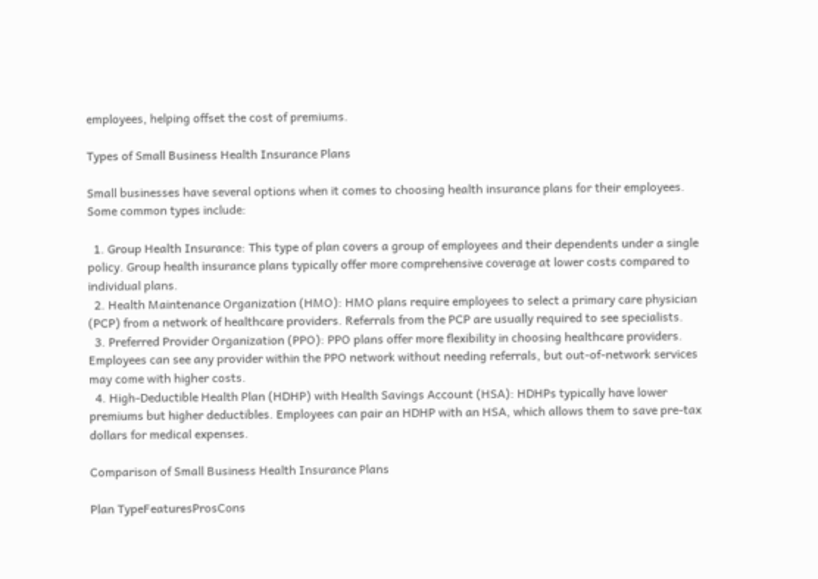employees, helping offset the cost of premiums.

Types of Small Business Health Insurance Plans

Small businesses have several options when it comes to choosing health insurance plans for their employees. Some common types include:

  1. Group Health Insurance: This type of plan covers a group of employees and their dependents under a single policy. Group health insurance plans typically offer more comprehensive coverage at lower costs compared to individual plans.
  2. Health Maintenance Organization (HMO): HMO plans require employees to select a primary care physician (PCP) from a network of healthcare providers. Referrals from the PCP are usually required to see specialists.
  3. Preferred Provider Organization (PPO): PPO plans offer more flexibility in choosing healthcare providers. Employees can see any provider within the PPO network without needing referrals, but out-of-network services may come with higher costs.
  4. High-Deductible Health Plan (HDHP) with Health Savings Account (HSA): HDHPs typically have lower premiums but higher deductibles. Employees can pair an HDHP with an HSA, which allows them to save pre-tax dollars for medical expenses.

Comparison of Small Business Health Insurance Plans

Plan TypeFeaturesProsCons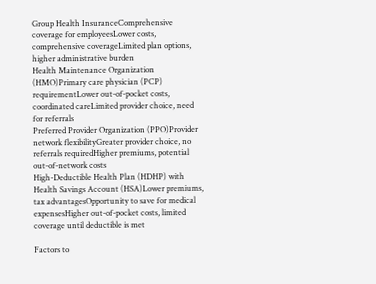Group Health InsuranceComprehensive coverage for employeesLower costs, comprehensive coverageLimited plan options, higher administrative burden
Health Maintenance Organization (HMO)Primary care physician (PCP) requirementLower out-of-pocket costs, coordinated careLimited provider choice, need for referrals
Preferred Provider Organization (PPO)Provider network flexibilityGreater provider choice, no referrals requiredHigher premiums, potential out-of-network costs
High-Deductible Health Plan (HDHP) with Health Savings Account (HSA)Lower premiums, tax advantagesOpportunity to save for medical expensesHigher out-of-pocket costs, limited coverage until deductible is met

Factors to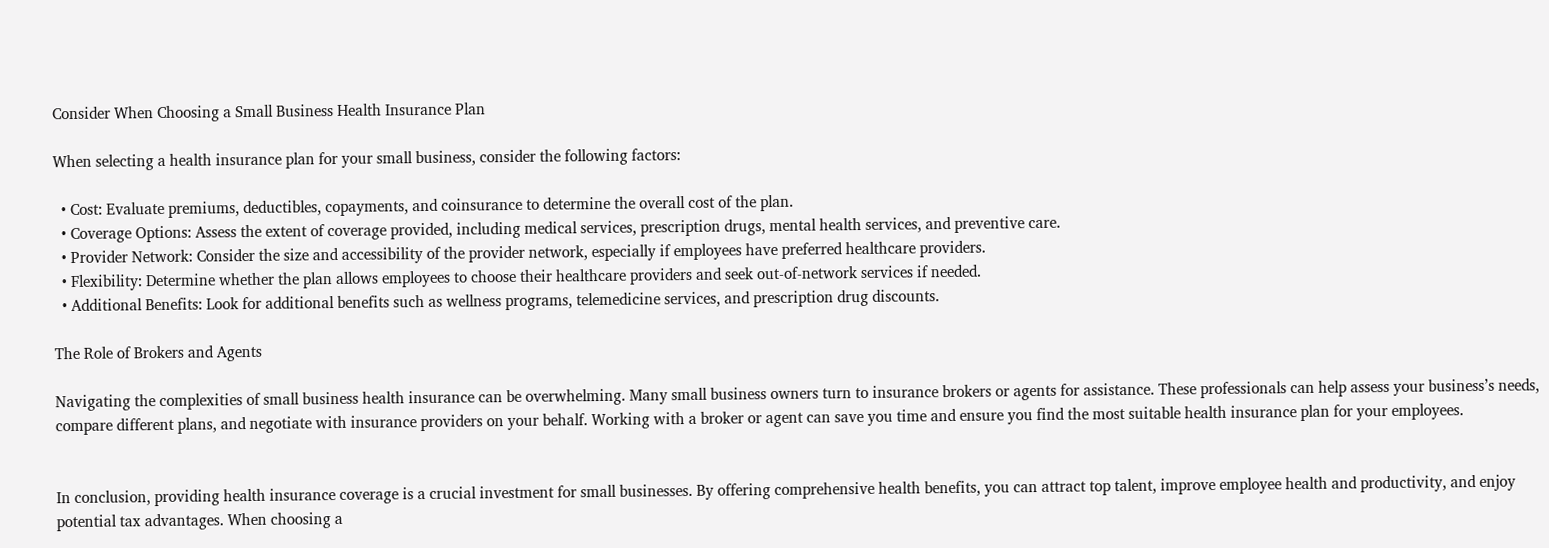Consider When Choosing a Small Business Health Insurance Plan

When selecting a health insurance plan for your small business, consider the following factors:

  • Cost: Evaluate premiums, deductibles, copayments, and coinsurance to determine the overall cost of the plan.
  • Coverage Options: Assess the extent of coverage provided, including medical services, prescription drugs, mental health services, and preventive care.
  • Provider Network: Consider the size and accessibility of the provider network, especially if employees have preferred healthcare providers.
  • Flexibility: Determine whether the plan allows employees to choose their healthcare providers and seek out-of-network services if needed.
  • Additional Benefits: Look for additional benefits such as wellness programs, telemedicine services, and prescription drug discounts.

The Role of Brokers and Agents

Navigating the complexities of small business health insurance can be overwhelming. Many small business owners turn to insurance brokers or agents for assistance. These professionals can help assess your business’s needs, compare different plans, and negotiate with insurance providers on your behalf. Working with a broker or agent can save you time and ensure you find the most suitable health insurance plan for your employees.


In conclusion, providing health insurance coverage is a crucial investment for small businesses. By offering comprehensive health benefits, you can attract top talent, improve employee health and productivity, and enjoy potential tax advantages. When choosing a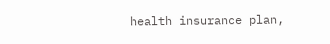health insurance plan,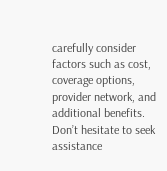carefully consider factors such as cost, coverage options, provider network, and additional benefits. Don’t hesitate to seek assistance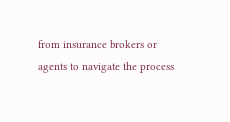from insurance brokers or agents to navigate the process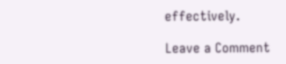effectively.

Leave a Comment